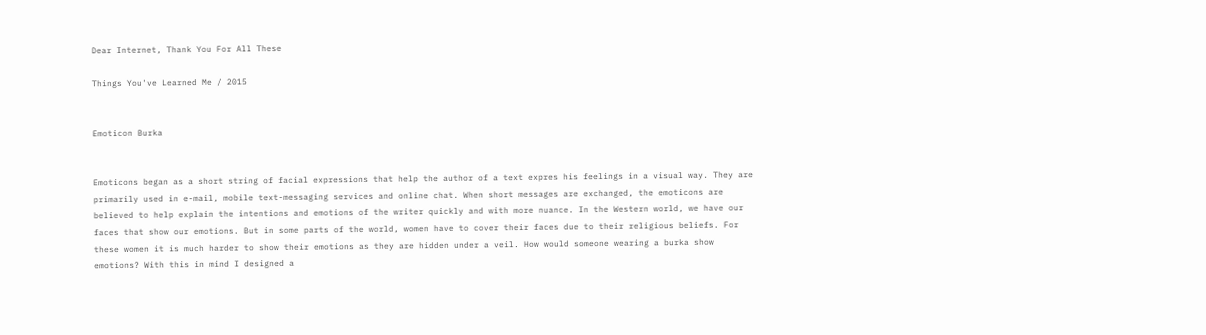Dear Internet, Thank You For All These

Things You've Learned Me / 2015


Emoticon Burka


Emoticons began as a short string of facial expressions that help the author of a text expres his feelings in a visual way. They are primarily used in e-mail, mobile text-messaging services and online chat. When short messages are exchanged, the emoticons are believed to help explain the intentions and emotions of the writer quickly and with more nuance. In the Western world, we have our faces that show our emotions. But in some parts of the world, women have to cover their faces due to their religious beliefs. For these women it is much harder to show their emotions as they are hidden under a veil. How would someone wearing a burka show emotions? With this in mind I designed a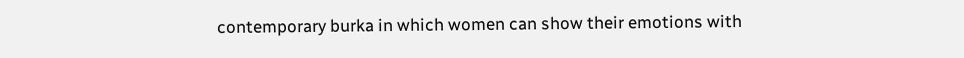contemporary burka in which women can show their emotions with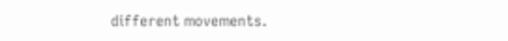different movements.